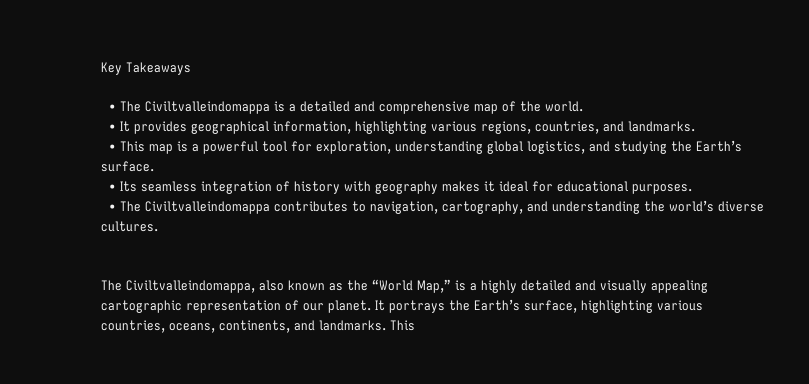Key Takeaways

  • The Civiltvalleindomappa is a detailed and comprehensive map of the world.
  • It provides geographical information, highlighting various regions, countries, and landmarks.
  • This map is a powerful tool for exploration, understanding global logistics, and studying the Earth’s surface.
  • Its seamless integration of history with geography makes it ideal for educational purposes.
  • The Civiltvalleindomappa contributes to navigation, cartography, and understanding the world’s diverse cultures.


The Civiltvalleindomappa, also known as the “World Map,” is a highly detailed and visually appealing cartographic representation of our planet. It portrays the Earth’s surface, highlighting various countries, oceans, continents, and landmarks. This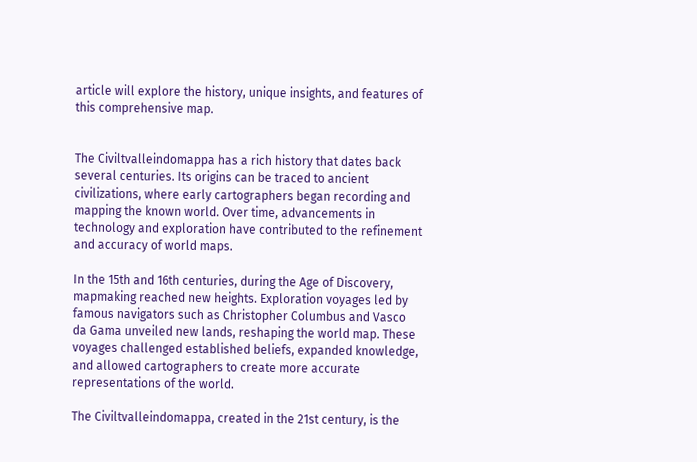article will explore the history, unique insights, and features of this comprehensive map.


The Civiltvalleindomappa has a rich history that dates back several centuries. Its origins can be traced to ancient civilizations, where early cartographers began recording and mapping the known world. Over time, advancements in technology and exploration have contributed to the refinement and accuracy of world maps.

In the 15th and 16th centuries, during the Age of Discovery, mapmaking reached new heights. Exploration voyages led by famous navigators such as Christopher Columbus and Vasco da Gama unveiled new lands, reshaping the world map. These voyages challenged established beliefs, expanded knowledge, and allowed cartographers to create more accurate representations of the world.

The Civiltvalleindomappa, created in the 21st century, is the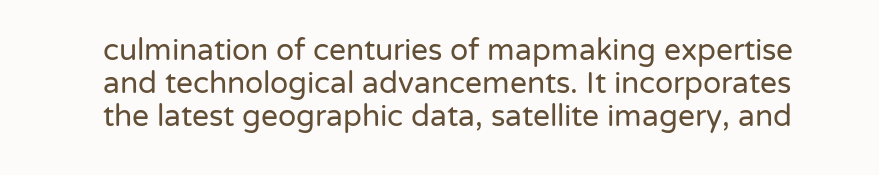culmination of centuries of mapmaking expertise and technological advancements. It incorporates the latest geographic data, satellite imagery, and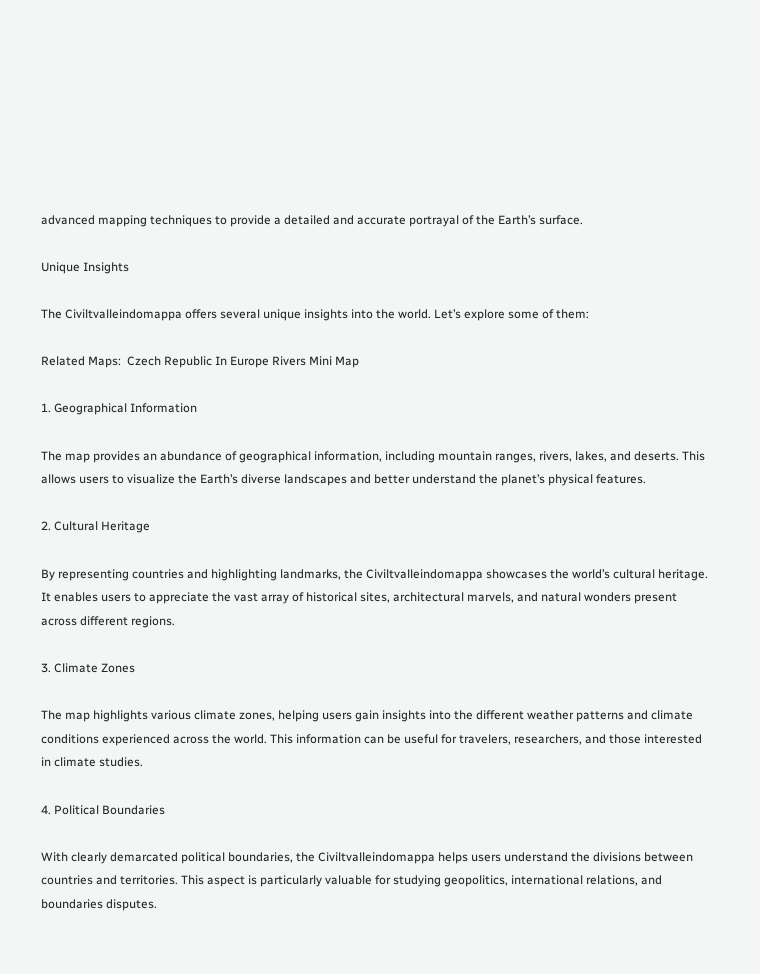advanced mapping techniques to provide a detailed and accurate portrayal of the Earth’s surface.

Unique Insights

The Civiltvalleindomappa offers several unique insights into the world. Let’s explore some of them:

Related Maps:  Czech Republic In Europe Rivers Mini Map

1. Geographical Information

The map provides an abundance of geographical information, including mountain ranges, rivers, lakes, and deserts. This allows users to visualize the Earth’s diverse landscapes and better understand the planet’s physical features.

2. Cultural Heritage

By representing countries and highlighting landmarks, the Civiltvalleindomappa showcases the world’s cultural heritage. It enables users to appreciate the vast array of historical sites, architectural marvels, and natural wonders present across different regions.

3. Climate Zones

The map highlights various climate zones, helping users gain insights into the different weather patterns and climate conditions experienced across the world. This information can be useful for travelers, researchers, and those interested in climate studies.

4. Political Boundaries

With clearly demarcated political boundaries, the Civiltvalleindomappa helps users understand the divisions between countries and territories. This aspect is particularly valuable for studying geopolitics, international relations, and boundaries disputes.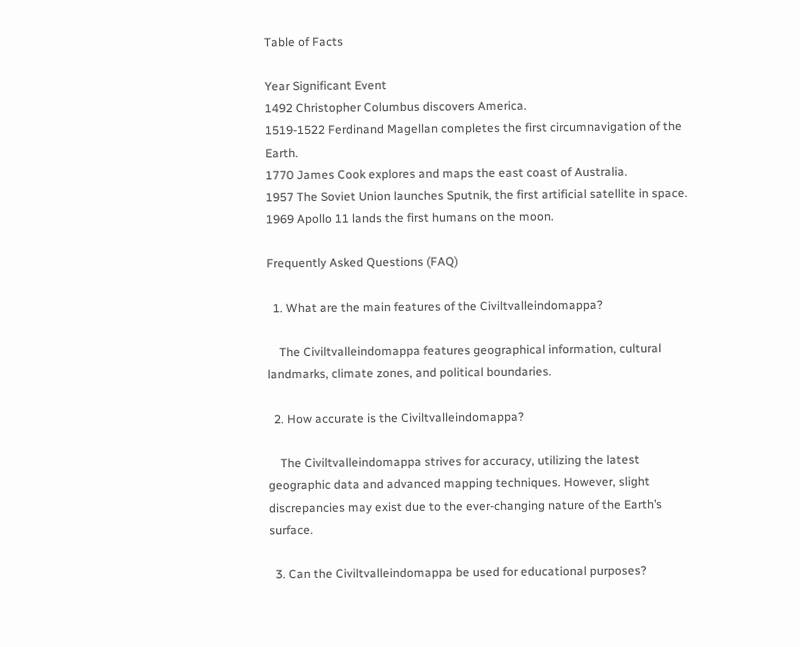Table of Facts

Year Significant Event
1492 Christopher Columbus discovers America.
1519-1522 Ferdinand Magellan completes the first circumnavigation of the Earth.
1770 James Cook explores and maps the east coast of Australia.
1957 The Soviet Union launches Sputnik, the first artificial satellite in space.
1969 Apollo 11 lands the first humans on the moon.

Frequently Asked Questions (FAQ)

  1. What are the main features of the Civiltvalleindomappa?

    The Civiltvalleindomappa features geographical information, cultural landmarks, climate zones, and political boundaries.

  2. How accurate is the Civiltvalleindomappa?

    The Civiltvalleindomappa strives for accuracy, utilizing the latest geographic data and advanced mapping techniques. However, slight discrepancies may exist due to the ever-changing nature of the Earth’s surface.

  3. Can the Civiltvalleindomappa be used for educational purposes?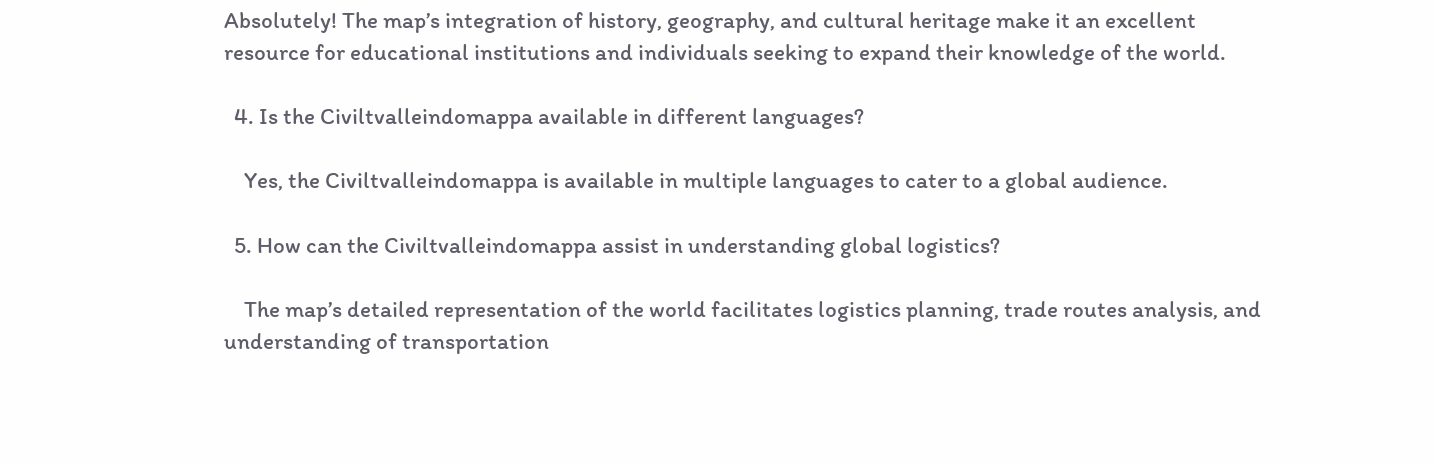Absolutely! The map’s integration of history, geography, and cultural heritage make it an excellent resource for educational institutions and individuals seeking to expand their knowledge of the world.

  4. Is the Civiltvalleindomappa available in different languages?

    Yes, the Civiltvalleindomappa is available in multiple languages to cater to a global audience.

  5. How can the Civiltvalleindomappa assist in understanding global logistics?

    The map’s detailed representation of the world facilitates logistics planning, trade routes analysis, and understanding of transportation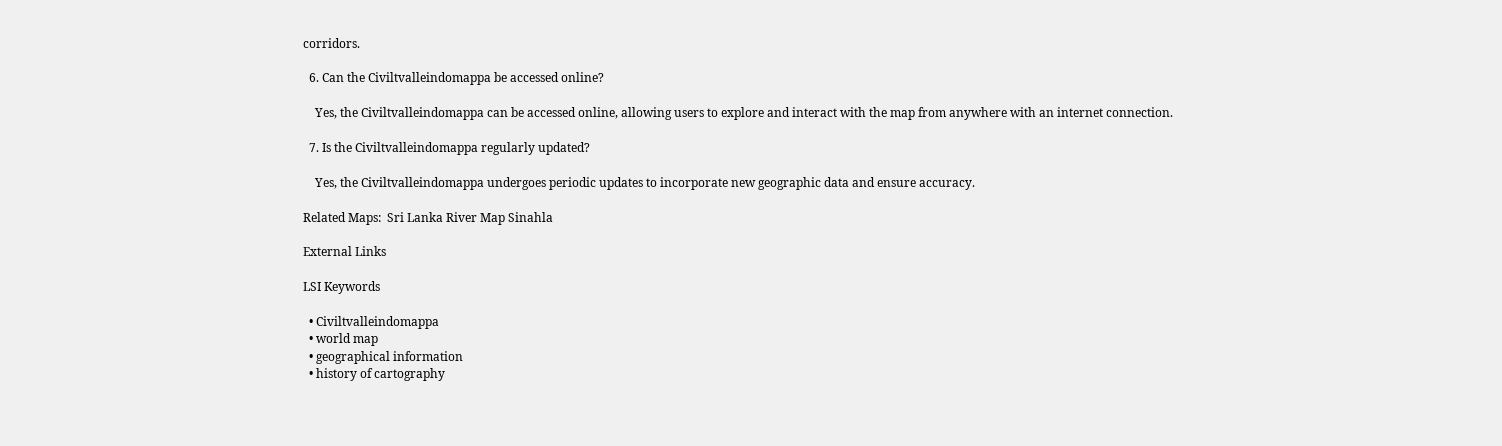corridors.

  6. Can the Civiltvalleindomappa be accessed online?

    Yes, the Civiltvalleindomappa can be accessed online, allowing users to explore and interact with the map from anywhere with an internet connection.

  7. Is the Civiltvalleindomappa regularly updated?

    Yes, the Civiltvalleindomappa undergoes periodic updates to incorporate new geographic data and ensure accuracy.

Related Maps:  Sri Lanka River Map Sinahla

External Links

LSI Keywords

  • Civiltvalleindomappa
  • world map
  • geographical information
  • history of cartography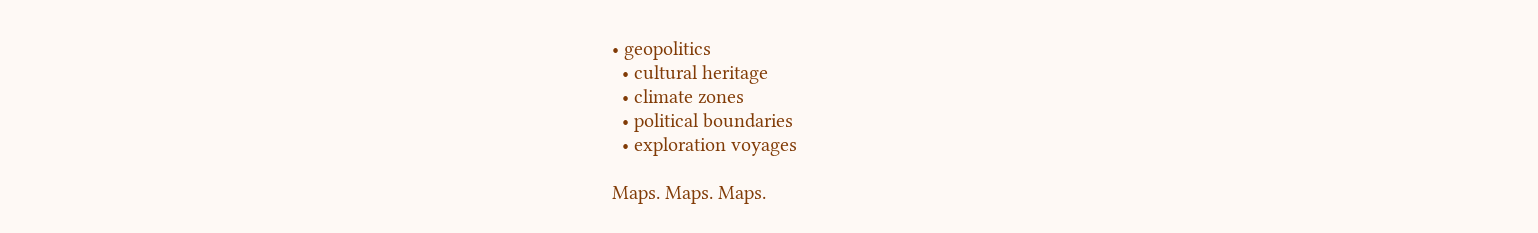• geopolitics
  • cultural heritage
  • climate zones
  • political boundaries
  • exploration voyages

Maps. Maps. Maps.